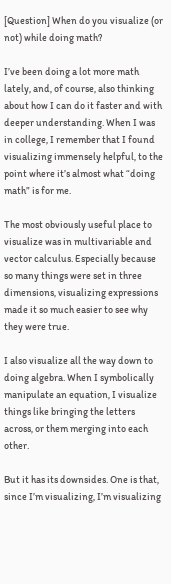[Question] When do you visualize (or not) while doing math?

I’ve been doing a lot more math lately, and, of course, also thinking about how I can do it faster and with deeper understanding. When I was in college, I remember that I found visualizing immensely helpful, to the point where it’s almost what “doing math” is for me.

The most obviously useful place to visualize was in multivariable and vector calculus. Especially because so many things were set in three dimensions, visualizing expressions made it so much easier to see why they were true.

I also visualize all the way down to doing algebra. When I symbolically manipulate an equation, I visualize things like bringing the letters across, or them merging into each other.

But it has its downsides. One is that, since I’m visualizing, I’m visualizing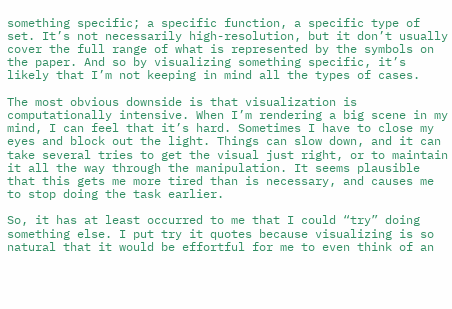something specific; a specific function, a specific type of set. It’s not necessarily high-resolution, but it don’t usually cover the full range of what is represented by the symbols on the paper. And so by visualizing something specific, it’s likely that I’m not keeping in mind all the types of cases.

The most obvious downside is that visualization is computationally intensive. When I’m rendering a big scene in my mind, I can feel that it’s hard. Sometimes I have to close my eyes and block out the light. Things can slow down, and it can take several tries to get the visual just right, or to maintain it all the way through the manipulation. It seems plausible that this gets me more tired than is necessary, and causes me to stop doing the task earlier.

So, it has at least occurred to me that I could “try” doing something else. I put try it quotes because visualizing is so natural that it would be effortful for me to even think of an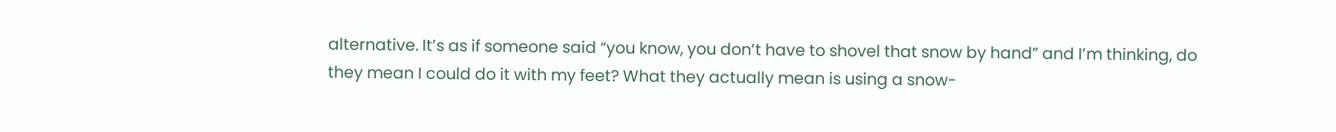alternative. It’s as if someone said “you know, you don’t have to shovel that snow by hand” and I’m thinking, do they mean I could do it with my feet? What they actually mean is using a snow-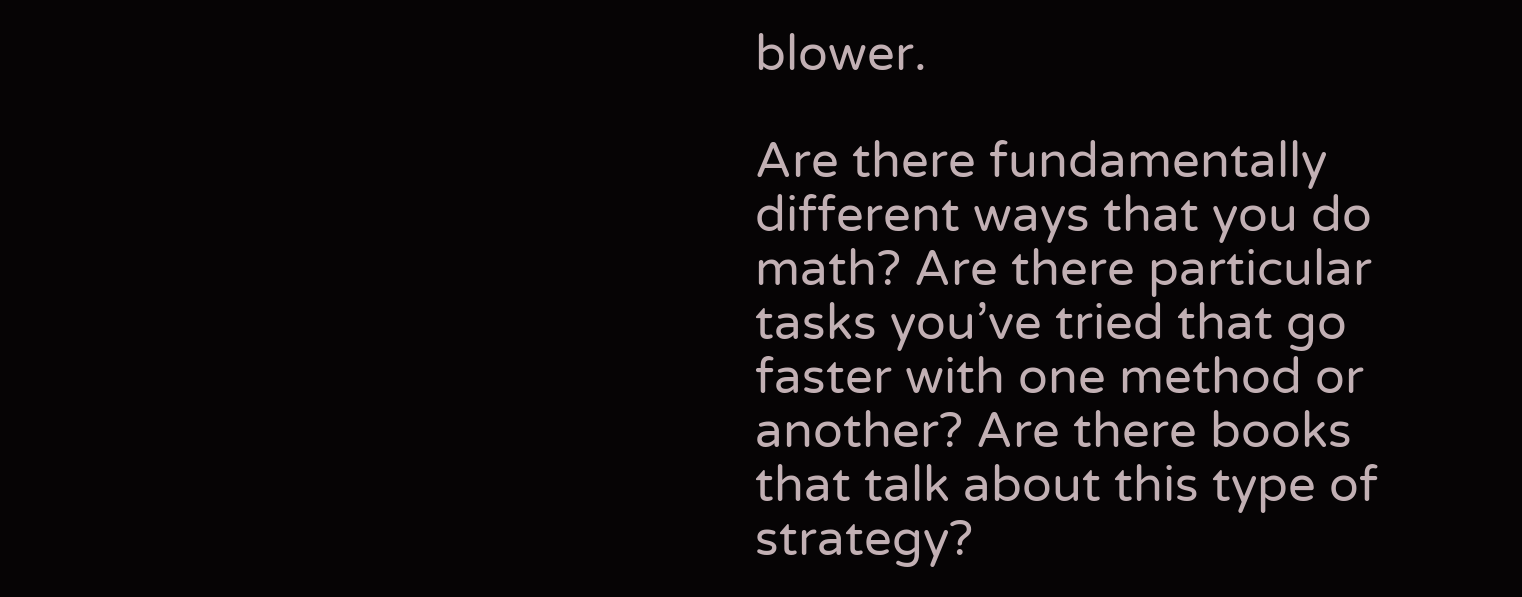blower.

Are there fundamentally different ways that you do math? Are there particular tasks you’ve tried that go faster with one method or another? Are there books that talk about this type of strategy?